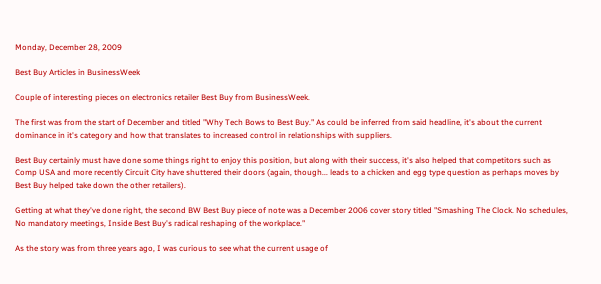Monday, December 28, 2009

Best Buy Articles in BusinessWeek

Couple of interesting pieces on electronics retailer Best Buy from BusinessWeek.

The first was from the start of December and titled "Why Tech Bows to Best Buy." As could be inferred from said headline, it's about the current dominance in it's category and how that translates to increased control in relationships with suppliers.

Best Buy certainly must have done some things right to enjoy this position, but along with their success, it's also helped that competitors such as Comp USA and more recently Circuit City have shuttered their doors (again, though... leads to a chicken and egg type question as perhaps moves by Best Buy helped take down the other retailers).

Getting at what they've done right, the second BW Best Buy piece of note was a December 2006 cover story titled "Smashing The Clock. No schedules, No mandatory meetings, Inside Best Buy's radical reshaping of the workplace."

As the story was from three years ago, I was curious to see what the current usage of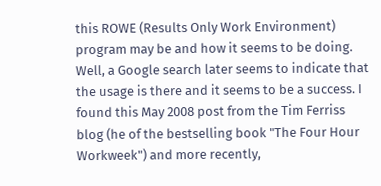this ROWE (Results Only Work Environment) program may be and how it seems to be doing. Well, a Google search later seems to indicate that the usage is there and it seems to be a success. I found this May 2008 post from the Tim Ferriss blog (he of the bestselling book "The Four Hour Workweek") and more recently,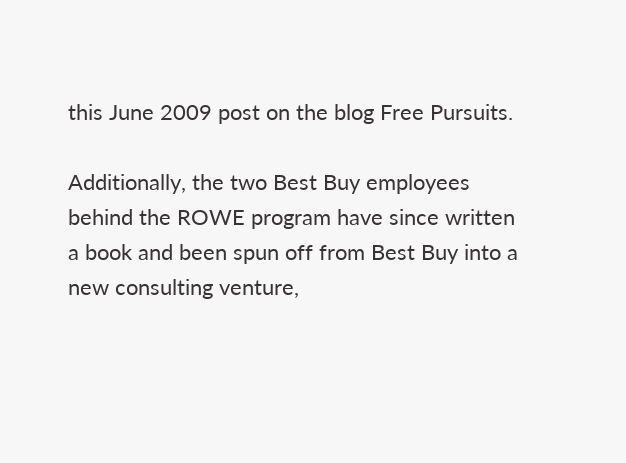this June 2009 post on the blog Free Pursuits.

Additionally, the two Best Buy employees behind the ROWE program have since written a book and been spun off from Best Buy into a new consulting venture,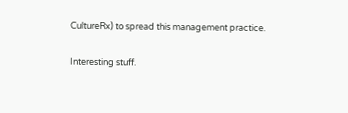CultureRx) to spread this management practice.

Interesting stuff.